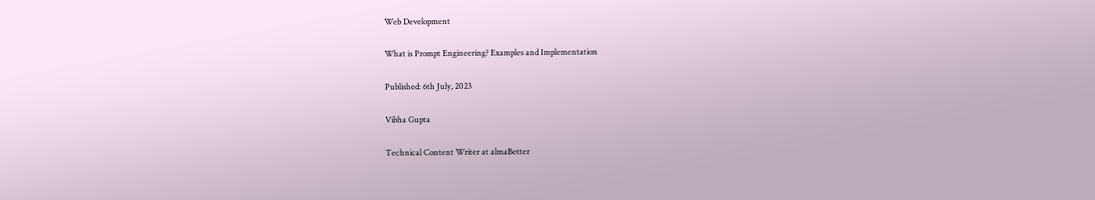Web Development

What is Prompt Engineering? Examples and Implementation

Published: 6th July, 2023

Vibha Gupta

Technical Content Writer at almaBetter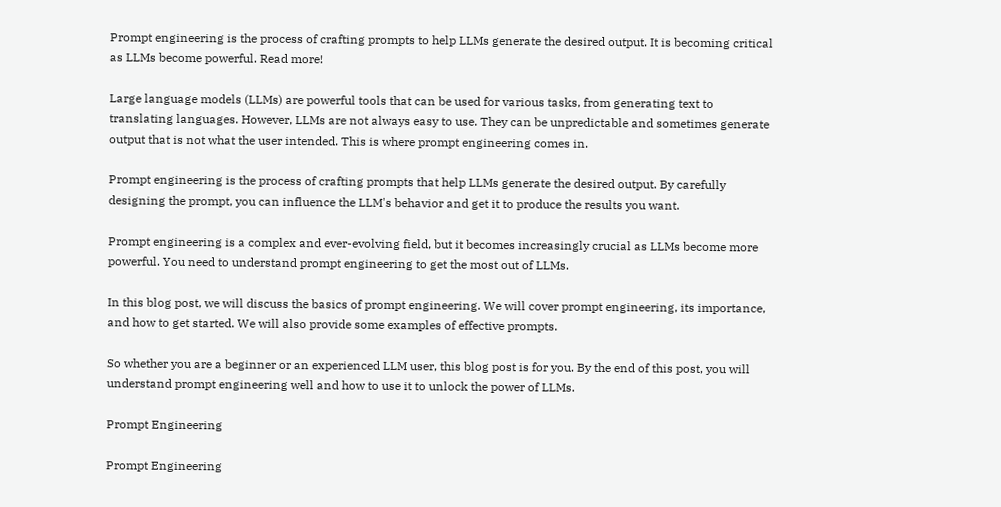Prompt engineering is the process of crafting prompts to help LLMs generate the desired output. It is becoming critical as LLMs become powerful. Read more!

Large language models (LLMs) are powerful tools that can be used for various tasks, from generating text to translating languages. However, LLMs are not always easy to use. They can be unpredictable and sometimes generate output that is not what the user intended. This is where prompt engineering comes in.

Prompt engineering is the process of crafting prompts that help LLMs generate the desired output. By carefully designing the prompt, you can influence the LLM's behavior and get it to produce the results you want.

Prompt engineering is a complex and ever-evolving field, but it becomes increasingly crucial as LLMs become more powerful. You need to understand prompt engineering to get the most out of LLMs.

In this blog post, we will discuss the basics of prompt engineering. We will cover prompt engineering, its importance, and how to get started. We will also provide some examples of effective prompts.

So whether you are a beginner or an experienced LLM user, this blog post is for you. By the end of this post, you will understand prompt engineering well and how to use it to unlock the power of LLMs.

Prompt Engineering

Prompt Engineering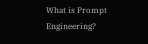What is Prompt Engineering?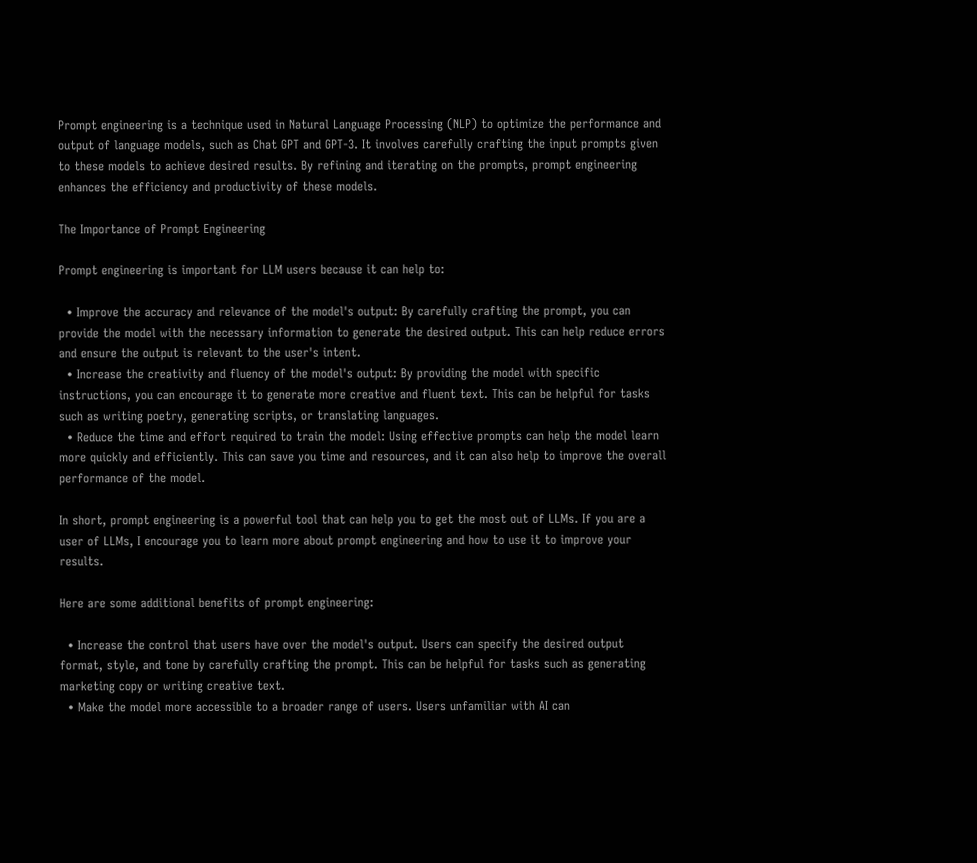Prompt engineering is a technique used in Natural Language Processing (NLP) to optimize the performance and output of language models, such as Chat GPT and GPT-3. It involves carefully crafting the input prompts given to these models to achieve desired results. By refining and iterating on the prompts, prompt engineering enhances the efficiency and productivity of these models.

The Importance of Prompt Engineering

Prompt engineering is important for LLM users because it can help to:

  • Improve the accuracy and relevance of the model's output: By carefully crafting the prompt, you can provide the model with the necessary information to generate the desired output. This can help reduce errors and ensure the output is relevant to the user's intent.
  • Increase the creativity and fluency of the model's output: By providing the model with specific instructions, you can encourage it to generate more creative and fluent text. This can be helpful for tasks such as writing poetry, generating scripts, or translating languages.
  • Reduce the time and effort required to train the model: Using effective prompts can help the model learn more quickly and efficiently. This can save you time and resources, and it can also help to improve the overall performance of the model.

In short, prompt engineering is a powerful tool that can help you to get the most out of LLMs. If you are a user of LLMs, I encourage you to learn more about prompt engineering and how to use it to improve your results.

Here are some additional benefits of prompt engineering:

  • Increase the control that users have over the model's output. Users can specify the desired output format, style, and tone by carefully crafting the prompt. This can be helpful for tasks such as generating marketing copy or writing creative text.
  • Make the model more accessible to a broader range of users. Users unfamiliar with AI can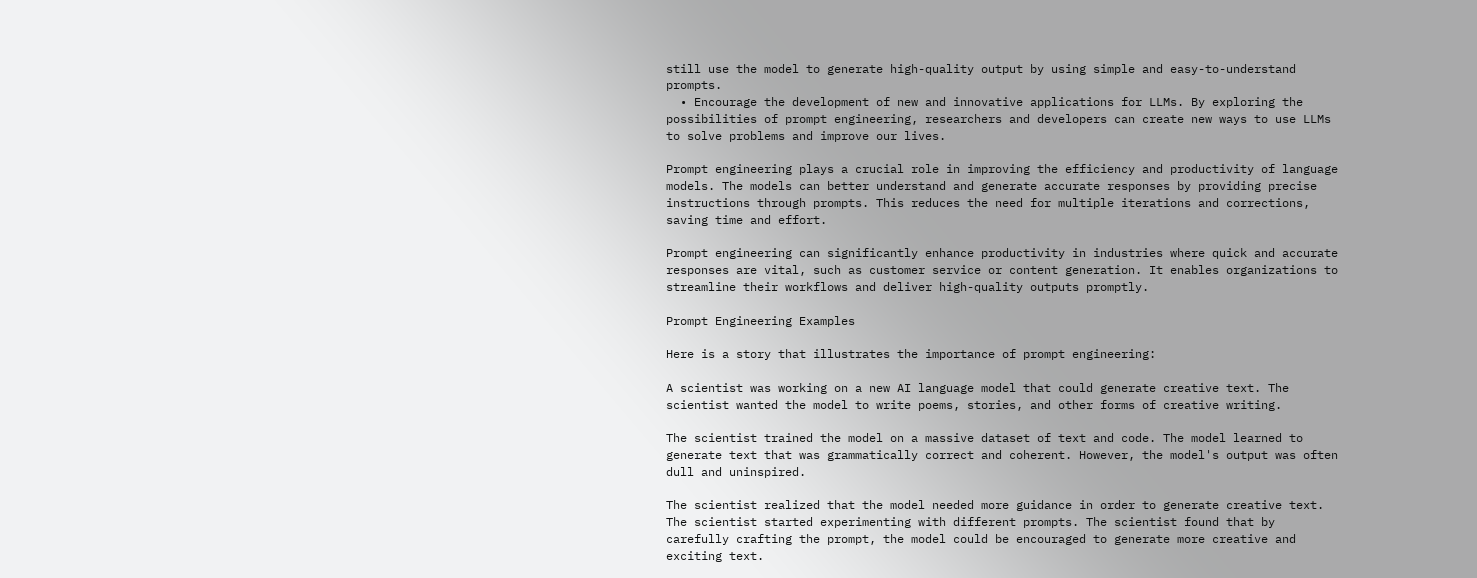still use the model to generate high-quality output by using simple and easy-to-understand prompts.
  • Encourage the development of new and innovative applications for LLMs. By exploring the possibilities of prompt engineering, researchers and developers can create new ways to use LLMs to solve problems and improve our lives.

Prompt engineering plays a crucial role in improving the efficiency and productivity of language models. The models can better understand and generate accurate responses by providing precise instructions through prompts. This reduces the need for multiple iterations and corrections, saving time and effort.

Prompt engineering can significantly enhance productivity in industries where quick and accurate responses are vital, such as customer service or content generation. It enables organizations to streamline their workflows and deliver high-quality outputs promptly.

Prompt Engineering Examples

Here is a story that illustrates the importance of prompt engineering:

A scientist was working on a new AI language model that could generate creative text. The scientist wanted the model to write poems, stories, and other forms of creative writing.

The scientist trained the model on a massive dataset of text and code. The model learned to generate text that was grammatically correct and coherent. However, the model's output was often dull and uninspired.

The scientist realized that the model needed more guidance in order to generate creative text. The scientist started experimenting with different prompts. The scientist found that by carefully crafting the prompt, the model could be encouraged to generate more creative and exciting text.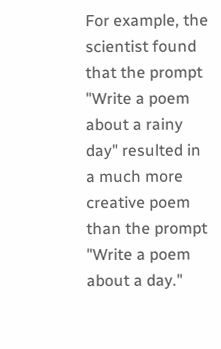For example, the scientist found that the prompt "Write a poem about a rainy day" resulted in a much more creative poem than the prompt "Write a poem about a day."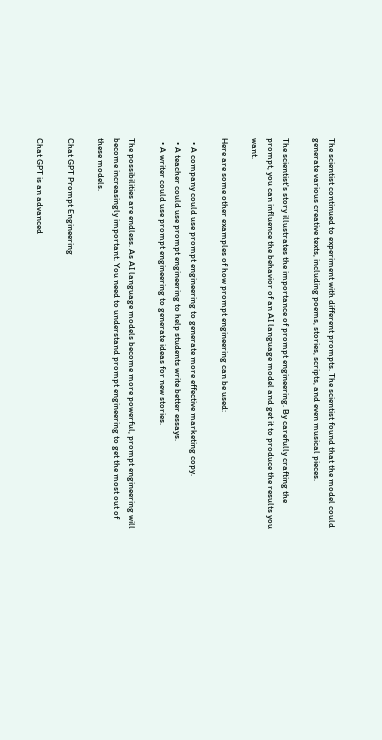The scientist continued to experiment with different prompts. The scientist found that the model could generate various creative texts, including poems, stories, scripts, and even musical pieces.

The scientist's story illustrates the importance of prompt engineering. By carefully crafting the prompt, you can influence the behavior of an AI language model and get it to produce the results you want.

Here are some other examples of how prompt engineering can be used:

  • A company could use prompt engineering to generate more effective marketing copy.
  • A teacher could use prompt engineering to help students write better essays.
  • A writer could use prompt engineering to generate ideas for new stories.

The possibilities are endless. As AI language models become more powerful, prompt engineering will become increasingly important. You need to understand prompt engineering to get the most out of these models.

Chat GPT Prompt Engineering

Chat GPT is an advanced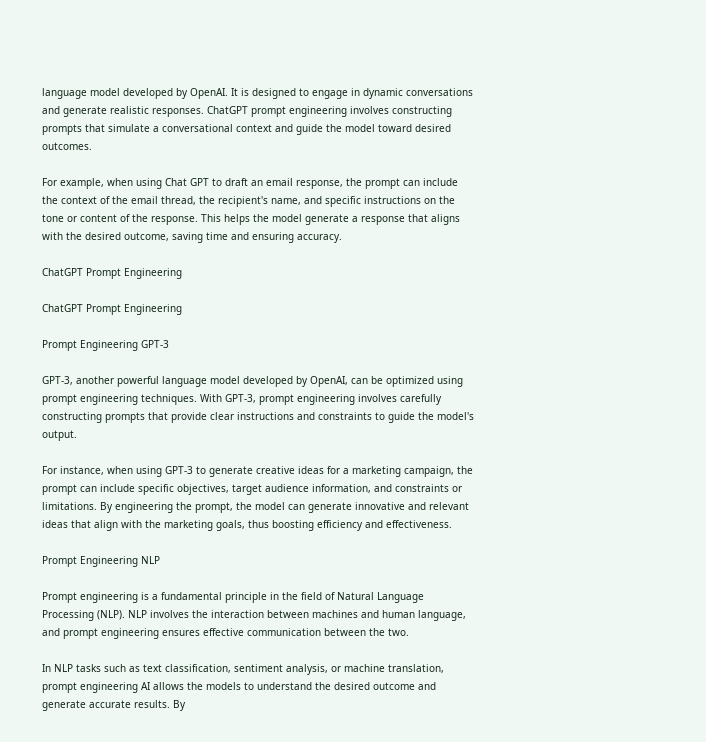language model developed by OpenAI. It is designed to engage in dynamic conversations and generate realistic responses. ChatGPT prompt engineering involves constructing prompts that simulate a conversational context and guide the model toward desired outcomes.

For example, when using Chat GPT to draft an email response, the prompt can include the context of the email thread, the recipient's name, and specific instructions on the tone or content of the response. This helps the model generate a response that aligns with the desired outcome, saving time and ensuring accuracy.

ChatGPT Prompt Engineering

ChatGPT Prompt Engineering

Prompt Engineering GPT-3

GPT-3, another powerful language model developed by OpenAI, can be optimized using prompt engineering techniques. With GPT-3, prompt engineering involves carefully constructing prompts that provide clear instructions and constraints to guide the model's output.

For instance, when using GPT-3 to generate creative ideas for a marketing campaign, the prompt can include specific objectives, target audience information, and constraints or limitations. By engineering the prompt, the model can generate innovative and relevant ideas that align with the marketing goals, thus boosting efficiency and effectiveness.

Prompt Engineering NLP

Prompt engineering is a fundamental principle in the field of Natural Language Processing (NLP). NLP involves the interaction between machines and human language, and prompt engineering ensures effective communication between the two.

In NLP tasks such as text classification, sentiment analysis, or machine translation, prompt engineering AI allows the models to understand the desired outcome and generate accurate results. By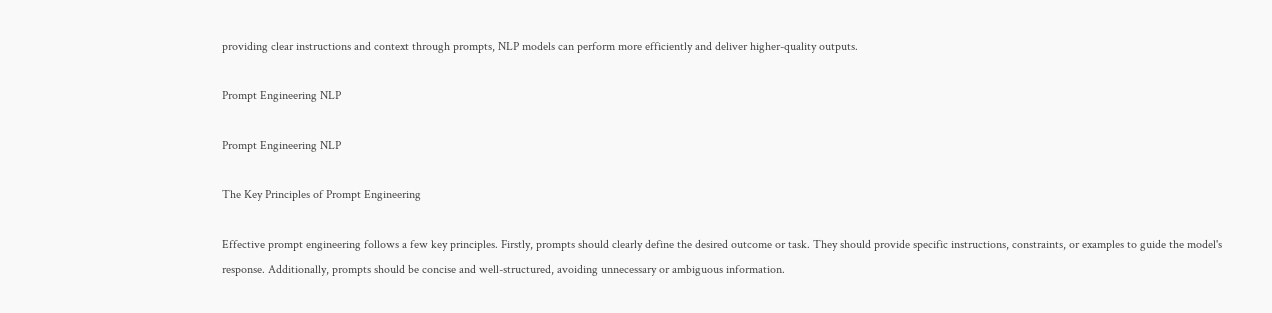providing clear instructions and context through prompts, NLP models can perform more efficiently and deliver higher-quality outputs.

Prompt Engineering NLP

Prompt Engineering NLP

The Key Principles of Prompt Engineering

Effective prompt engineering follows a few key principles. Firstly, prompts should clearly define the desired outcome or task. They should provide specific instructions, constraints, or examples to guide the model's response. Additionally, prompts should be concise and well-structured, avoiding unnecessary or ambiguous information.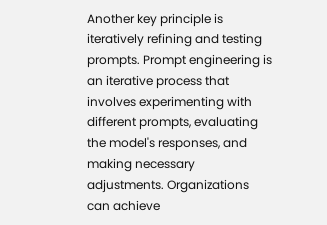Another key principle is iteratively refining and testing prompts. Prompt engineering is an iterative process that involves experimenting with different prompts, evaluating the model's responses, and making necessary adjustments. Organizations can achieve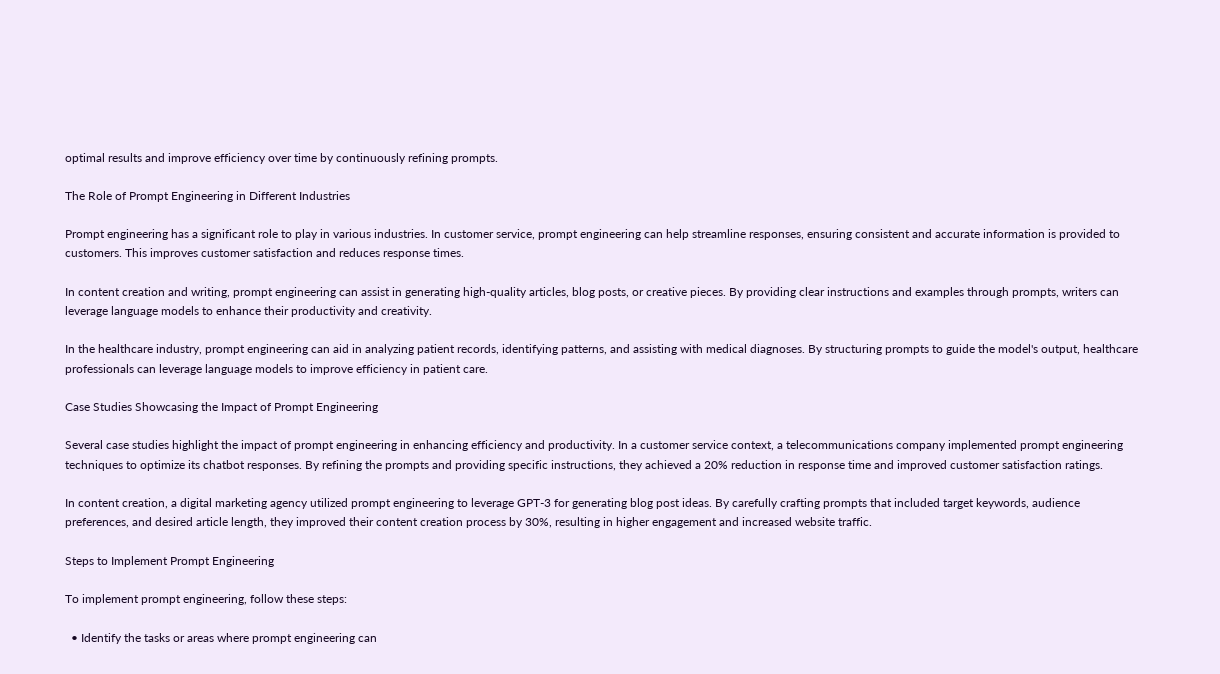optimal results and improve efficiency over time by continuously refining prompts.

The Role of Prompt Engineering in Different Industries

Prompt engineering has a significant role to play in various industries. In customer service, prompt engineering can help streamline responses, ensuring consistent and accurate information is provided to customers. This improves customer satisfaction and reduces response times.

In content creation and writing, prompt engineering can assist in generating high-quality articles, blog posts, or creative pieces. By providing clear instructions and examples through prompts, writers can leverage language models to enhance their productivity and creativity.

In the healthcare industry, prompt engineering can aid in analyzing patient records, identifying patterns, and assisting with medical diagnoses. By structuring prompts to guide the model's output, healthcare professionals can leverage language models to improve efficiency in patient care.

Case Studies Showcasing the Impact of Prompt Engineering

Several case studies highlight the impact of prompt engineering in enhancing efficiency and productivity. In a customer service context, a telecommunications company implemented prompt engineering techniques to optimize its chatbot responses. By refining the prompts and providing specific instructions, they achieved a 20% reduction in response time and improved customer satisfaction ratings.

In content creation, a digital marketing agency utilized prompt engineering to leverage GPT-3 for generating blog post ideas. By carefully crafting prompts that included target keywords, audience preferences, and desired article length, they improved their content creation process by 30%, resulting in higher engagement and increased website traffic.

Steps to Implement Prompt Engineering

To implement prompt engineering, follow these steps:

  • Identify the tasks or areas where prompt engineering can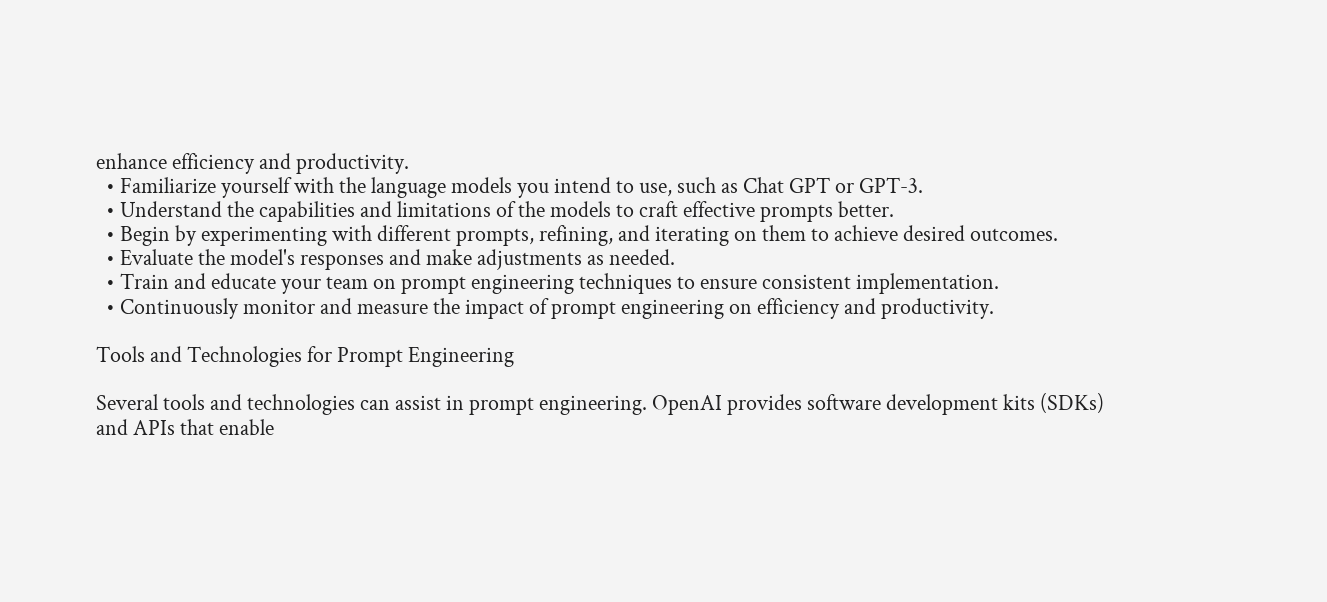enhance efficiency and productivity.
  • Familiarize yourself with the language models you intend to use, such as Chat GPT or GPT-3.
  • Understand the capabilities and limitations of the models to craft effective prompts better.
  • Begin by experimenting with different prompts, refining, and iterating on them to achieve desired outcomes.
  • Evaluate the model's responses and make adjustments as needed.
  • Train and educate your team on prompt engineering techniques to ensure consistent implementation.
  • Continuously monitor and measure the impact of prompt engineering on efficiency and productivity.

Tools and Technologies for Prompt Engineering

Several tools and technologies can assist in prompt engineering. OpenAI provides software development kits (SDKs) and APIs that enable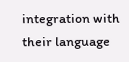integration with their language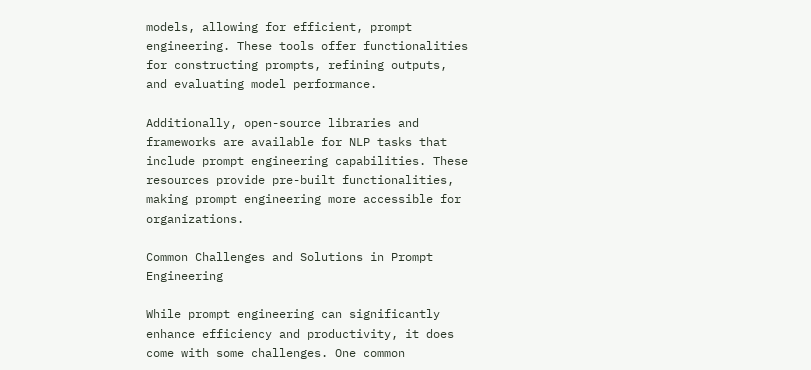models, allowing for efficient, prompt engineering. These tools offer functionalities for constructing prompts, refining outputs, and evaluating model performance.

Additionally, open-source libraries and frameworks are available for NLP tasks that include prompt engineering capabilities. These resources provide pre-built functionalities, making prompt engineering more accessible for organizations.

Common Challenges and Solutions in Prompt Engineering

While prompt engineering can significantly enhance efficiency and productivity, it does come with some challenges. One common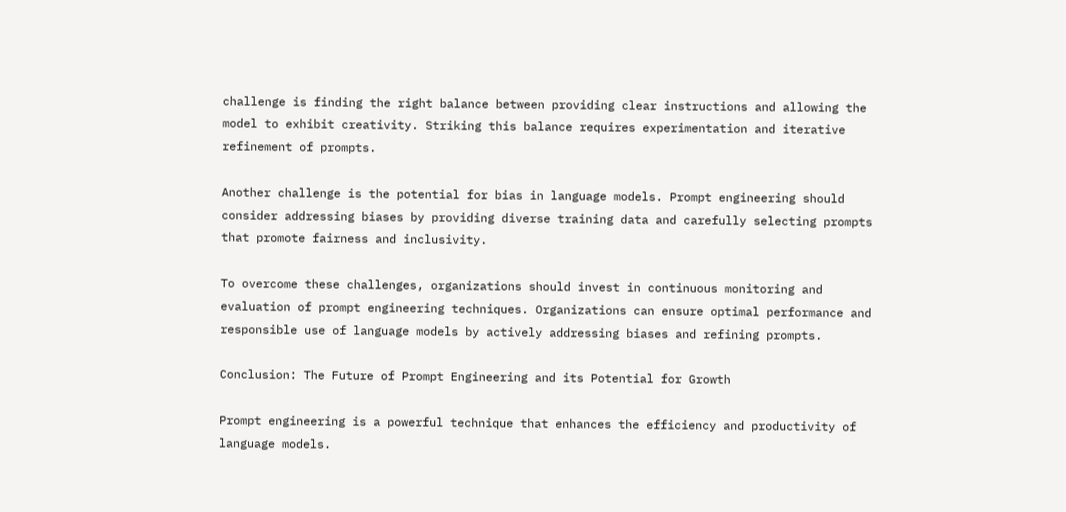challenge is finding the right balance between providing clear instructions and allowing the model to exhibit creativity. Striking this balance requires experimentation and iterative refinement of prompts.

Another challenge is the potential for bias in language models. Prompt engineering should consider addressing biases by providing diverse training data and carefully selecting prompts that promote fairness and inclusivity.

To overcome these challenges, organizations should invest in continuous monitoring and evaluation of prompt engineering techniques. Organizations can ensure optimal performance and responsible use of language models by actively addressing biases and refining prompts.

Conclusion: The Future of Prompt Engineering and its Potential for Growth

Prompt engineering is a powerful technique that enhances the efficiency and productivity of language models.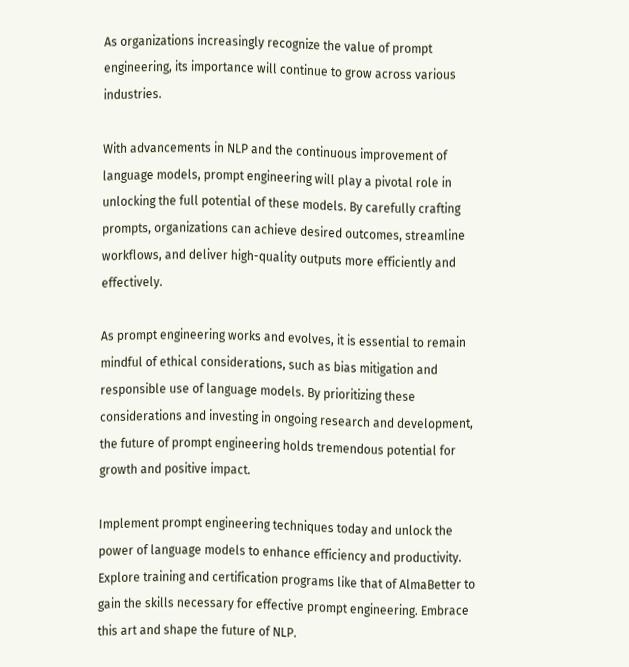As organizations increasingly recognize the value of prompt engineering, its importance will continue to grow across various industries.

With advancements in NLP and the continuous improvement of language models, prompt engineering will play a pivotal role in unlocking the full potential of these models. By carefully crafting prompts, organizations can achieve desired outcomes, streamline workflows, and deliver high-quality outputs more efficiently and effectively.

As prompt engineering works and evolves, it is essential to remain mindful of ethical considerations, such as bias mitigation and responsible use of language models. By prioritizing these considerations and investing in ongoing research and development, the future of prompt engineering holds tremendous potential for growth and positive impact.

Implement prompt engineering techniques today and unlock the power of language models to enhance efficiency and productivity. Explore training and certification programs like that of AlmaBetter to gain the skills necessary for effective prompt engineering. Embrace this art and shape the future of NLP.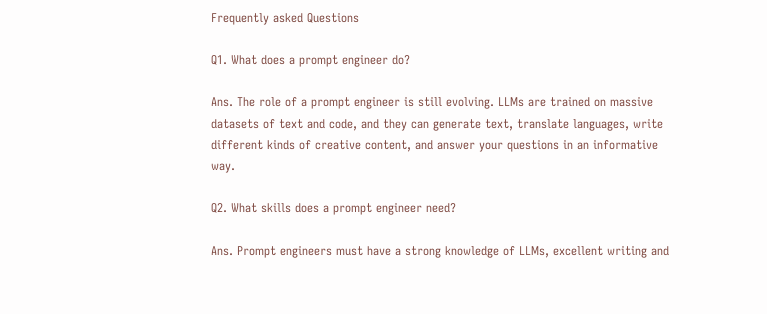Frequently asked Questions

Q1. What does a prompt engineer do?

Ans. The role of a prompt engineer is still evolving. LLMs are trained on massive datasets of text and code, and they can generate text, translate languages, write different kinds of creative content, and answer your questions in an informative way.

Q2. What skills does a prompt engineer need?

Ans. Prompt engineers must have a strong knowledge of LLMs, excellent writing and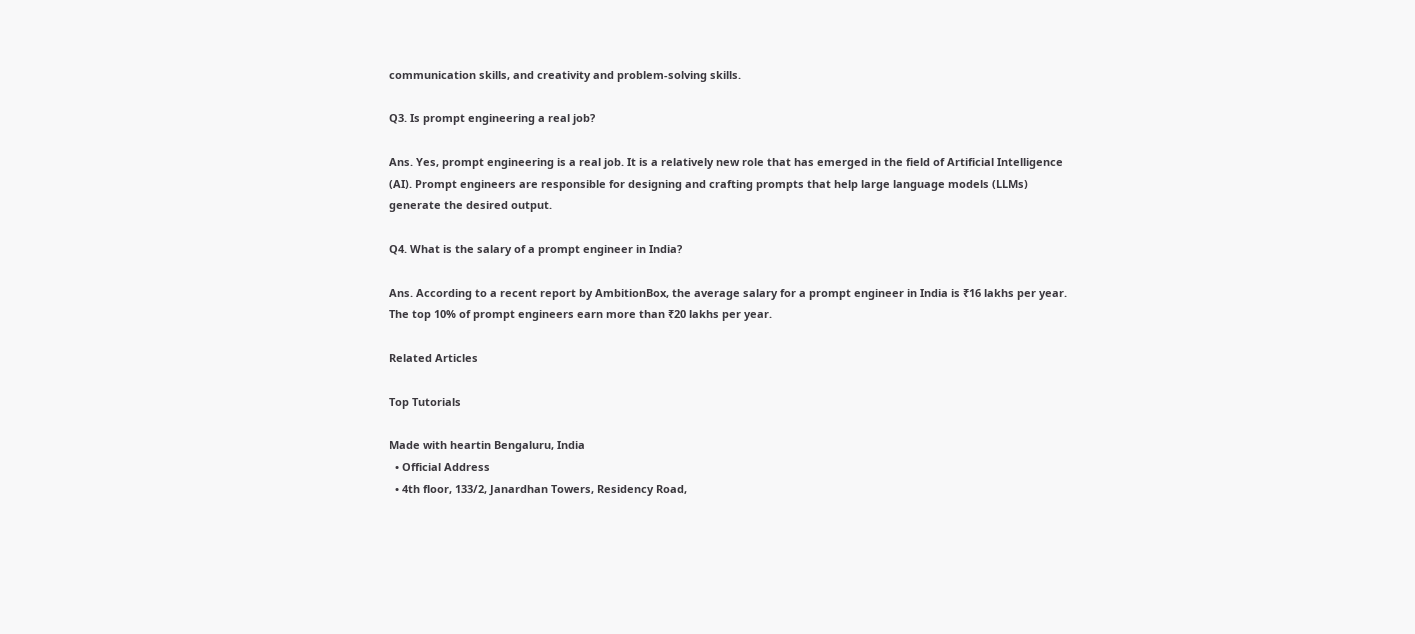communication skills, and creativity and problem-solving skills.

Q3. Is prompt engineering a real job?

Ans. Yes, prompt engineering is a real job. It is a relatively new role that has emerged in the field of Artificial Intelligence (AI). Prompt engineers are responsible for designing and crafting prompts that help large language models (LLMs) generate the desired output.

Q4. What is the salary of a prompt engineer in India?

Ans. According to a recent report by AmbitionBox, the average salary for a prompt engineer in India is ₹16 lakhs per year. The top 10% of prompt engineers earn more than ₹20 lakhs per year.

Related Articles

Top Tutorials

Made with heartin Bengaluru, India
  • Official Address
  • 4th floor, 133/2, Janardhan Towers, Residency Road,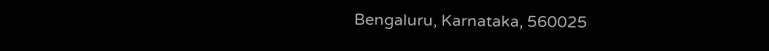Bengaluru, Karnataka, 560025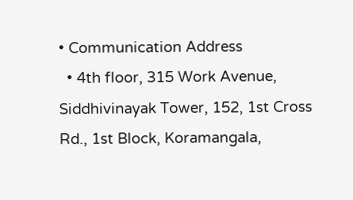• Communication Address
  • 4th floor, 315 Work Avenue, Siddhivinayak Tower, 152, 1st Cross Rd., 1st Block, Koramangala,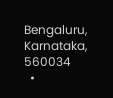Bengaluru, Karnataka, 560034
  •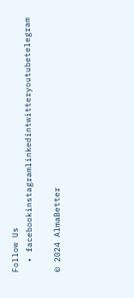Follow Us
  • facebookinstagramlinkedintwitteryoutubetelegram

© 2024 AlmaBetter